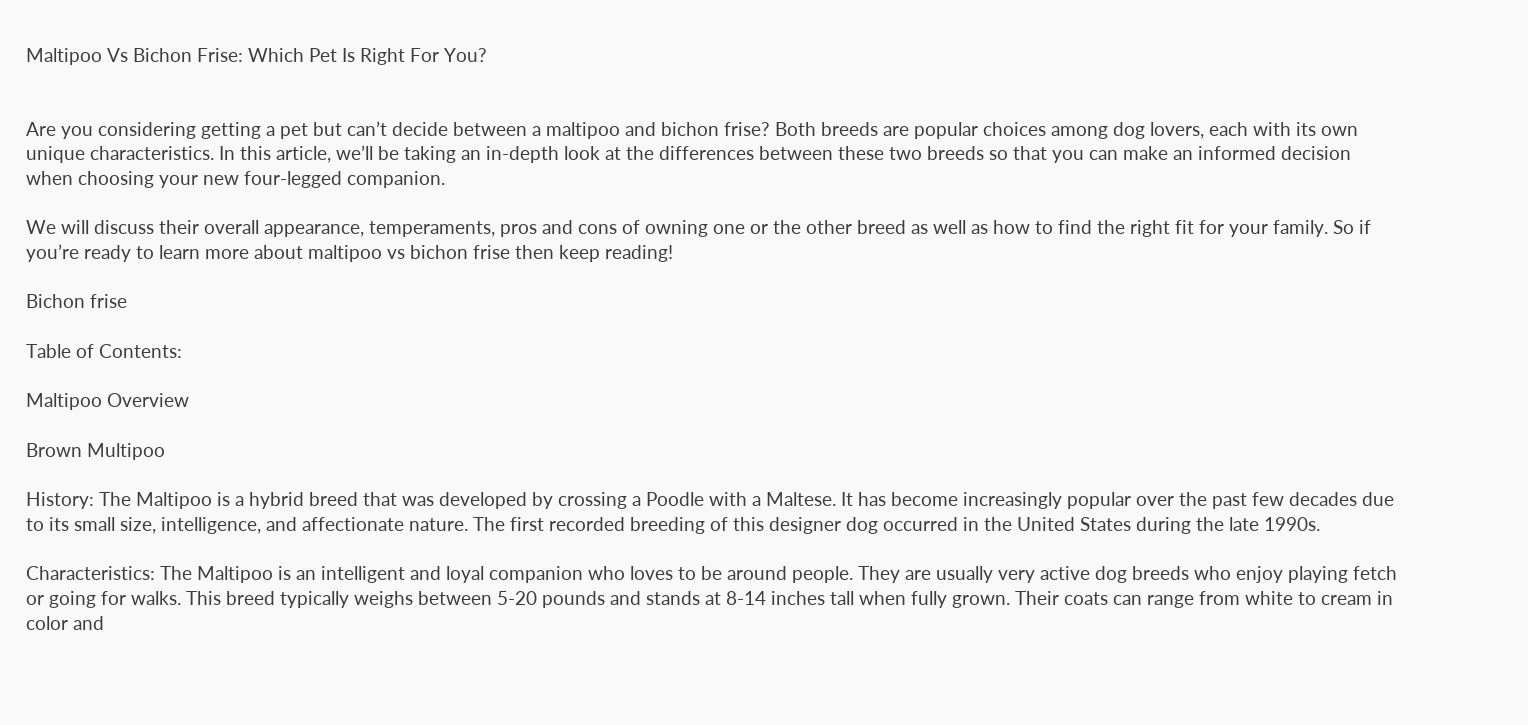Maltipoo Vs Bichon Frise: Which Pet Is Right For You?


Are you considering getting a pet but can’t decide between a maltipoo and bichon frise? Both breeds are popular choices among dog lovers, each with its own unique characteristics. In this article, we’ll be taking an in-depth look at the differences between these two breeds so that you can make an informed decision when choosing your new four-legged companion.

We will discuss their overall appearance, temperaments, pros and cons of owning one or the other breed as well as how to find the right fit for your family. So if you’re ready to learn more about maltipoo vs bichon frise then keep reading!

Bichon frise

Table of Contents:

Maltipoo Overview

Brown Multipoo

History: The Maltipoo is a hybrid breed that was developed by crossing a Poodle with a Maltese. It has become increasingly popular over the past few decades due to its small size, intelligence, and affectionate nature. The first recorded breeding of this designer dog occurred in the United States during the late 1990s.

Characteristics: The Maltipoo is an intelligent and loyal companion who loves to be around people. They are usually very active dog breeds who enjoy playing fetch or going for walks. This breed typically weighs between 5-20 pounds and stands at 8-14 inches tall when fully grown. Their coats can range from white to cream in color and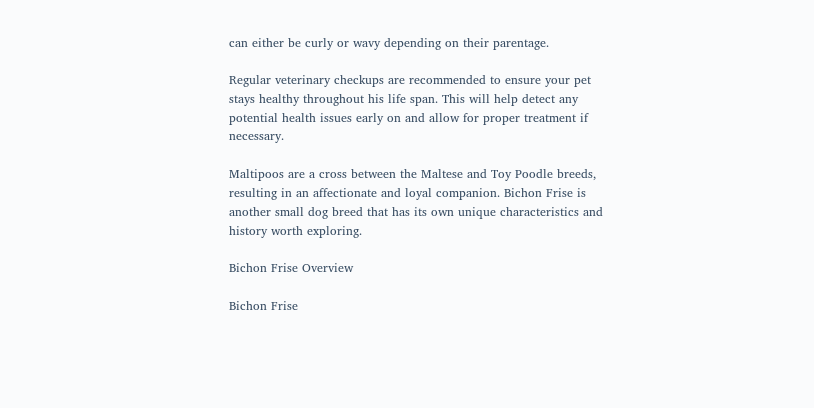can either be curly or wavy depending on their parentage.

Regular veterinary checkups are recommended to ensure your pet stays healthy throughout his life span. This will help detect any potential health issues early on and allow for proper treatment if necessary.

Maltipoos are a cross between the Maltese and Toy Poodle breeds, resulting in an affectionate and loyal companion. Bichon Frise is another small dog breed that has its own unique characteristics and history worth exploring.

Bichon Frise Overview

Bichon Frise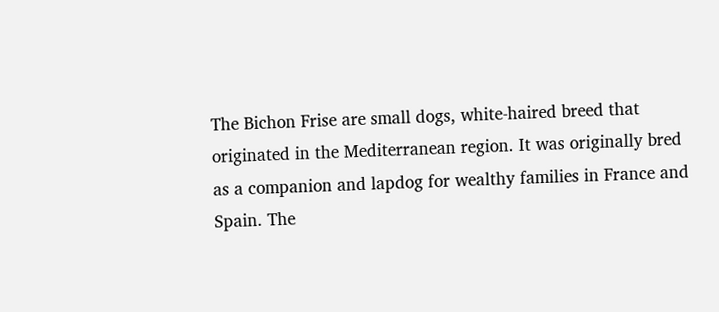The Bichon Frise are small dogs, white-haired breed that originated in the Mediterranean region. It was originally bred as a companion and lapdog for wealthy families in France and Spain. The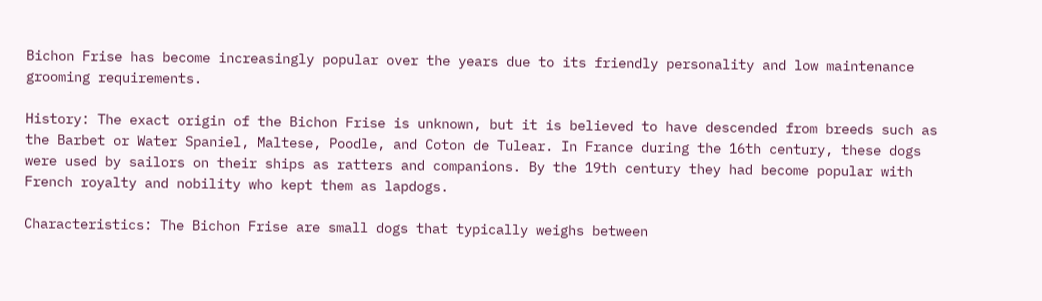Bichon Frise has become increasingly popular over the years due to its friendly personality and low maintenance grooming requirements.

History: The exact origin of the Bichon Frise is unknown, but it is believed to have descended from breeds such as the Barbet or Water Spaniel, Maltese, Poodle, and Coton de Tulear. In France during the 16th century, these dogs were used by sailors on their ships as ratters and companions. By the 19th century they had become popular with French royalty and nobility who kept them as lapdogs.

Characteristics: The Bichon Frise are small dogs that typically weighs between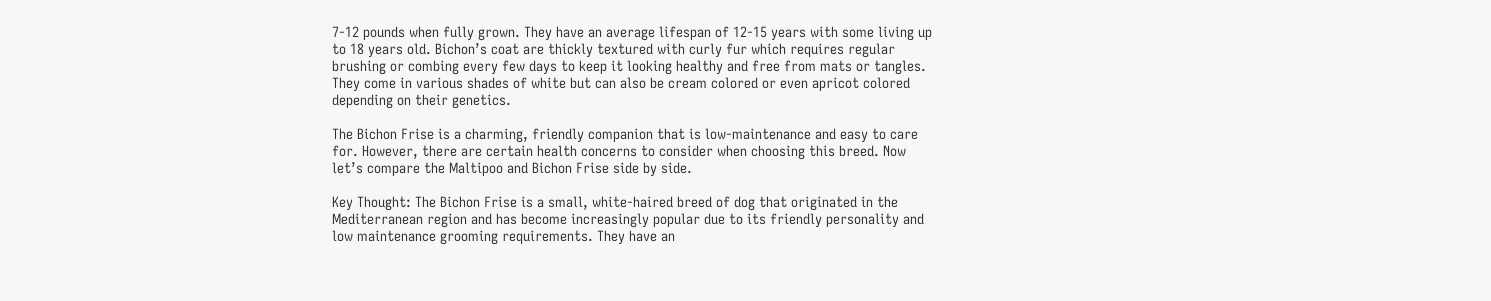7-12 pounds when fully grown. They have an average lifespan of 12-15 years with some living up to 18 years old. Bichon’s coat are thickly textured with curly fur which requires regular brushing or combing every few days to keep it looking healthy and free from mats or tangles. They come in various shades of white but can also be cream colored or even apricot colored depending on their genetics.

The Bichon Frise is a charming, friendly companion that is low-maintenance and easy to care for. However, there are certain health concerns to consider when choosing this breed. Now let’s compare the Maltipoo and Bichon Frise side by side.

Key Thought: The Bichon Frise is a small, white-haired breed of dog that originated in the Mediterranean region and has become increasingly popular due to its friendly personality and low maintenance grooming requirements. They have an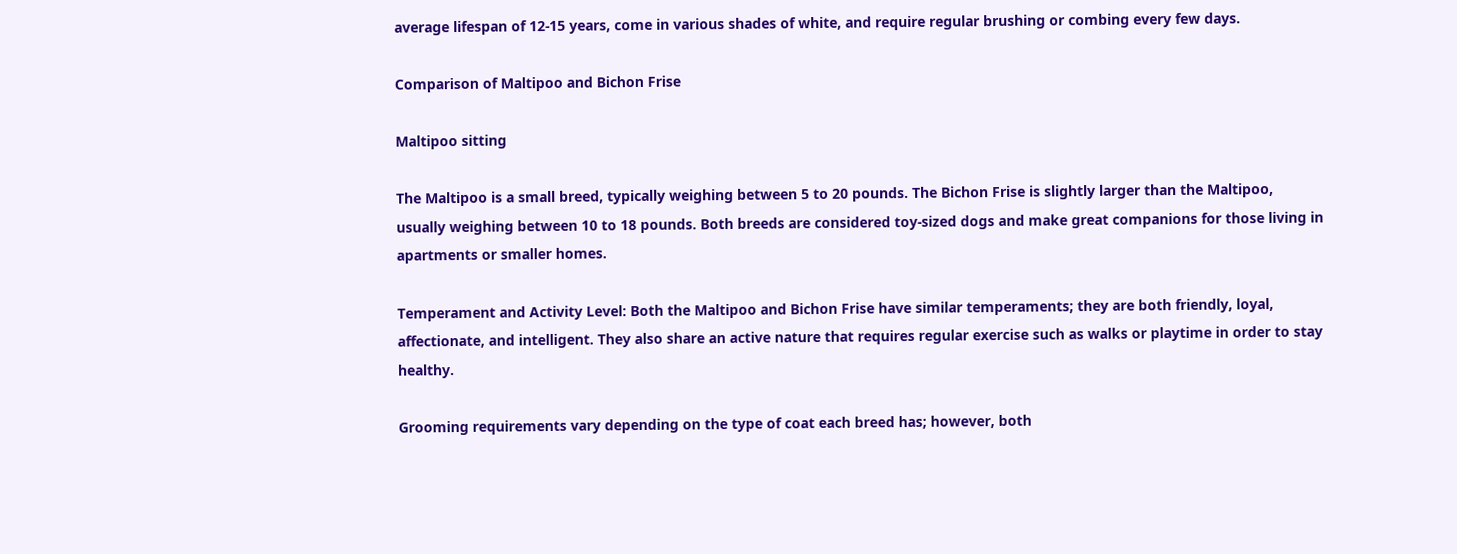average lifespan of 12-15 years, come in various shades of white, and require regular brushing or combing every few days.

Comparison of Maltipoo and Bichon Frise

Maltipoo sitting

The Maltipoo is a small breed, typically weighing between 5 to 20 pounds. The Bichon Frise is slightly larger than the Maltipoo, usually weighing between 10 to 18 pounds. Both breeds are considered toy-sized dogs and make great companions for those living in apartments or smaller homes.

Temperament and Activity Level: Both the Maltipoo and Bichon Frise have similar temperaments; they are both friendly, loyal, affectionate, and intelligent. They also share an active nature that requires regular exercise such as walks or playtime in order to stay healthy.

Grooming requirements vary depending on the type of coat each breed has; however, both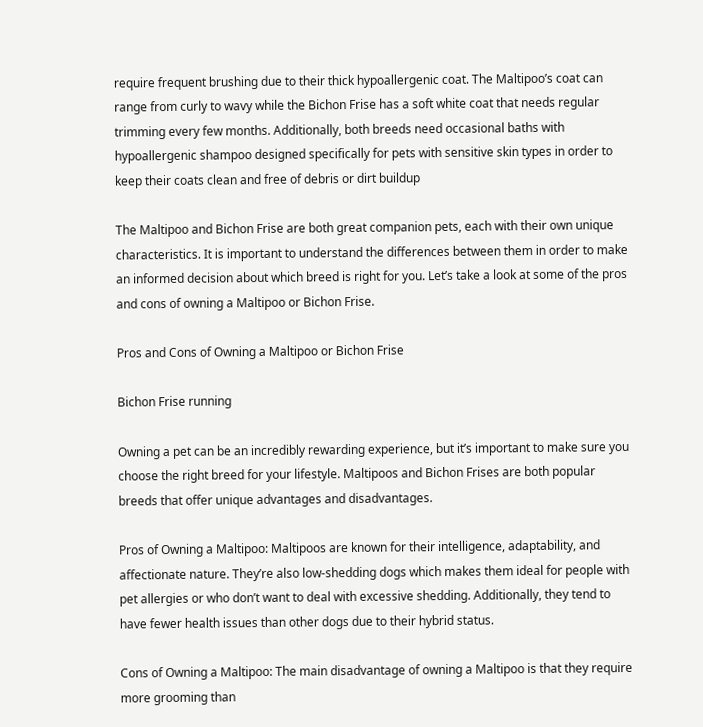require frequent brushing due to their thick hypoallergenic coat. The Maltipoo’s coat can range from curly to wavy while the Bichon Frise has a soft white coat that needs regular trimming every few months. Additionally, both breeds need occasional baths with hypoallergenic shampoo designed specifically for pets with sensitive skin types in order to keep their coats clean and free of debris or dirt buildup

The Maltipoo and Bichon Frise are both great companion pets, each with their own unique characteristics. It is important to understand the differences between them in order to make an informed decision about which breed is right for you. Let’s take a look at some of the pros and cons of owning a Maltipoo or Bichon Frise.

Pros and Cons of Owning a Maltipoo or Bichon Frise

Bichon Frise running

Owning a pet can be an incredibly rewarding experience, but it’s important to make sure you choose the right breed for your lifestyle. Maltipoos and Bichon Frises are both popular breeds that offer unique advantages and disadvantages.

Pros of Owning a Maltipoo: Maltipoos are known for their intelligence, adaptability, and affectionate nature. They’re also low-shedding dogs which makes them ideal for people with pet allergies or who don’t want to deal with excessive shedding. Additionally, they tend to have fewer health issues than other dogs due to their hybrid status.

Cons of Owning a Maltipoo: The main disadvantage of owning a Maltipoo is that they require more grooming than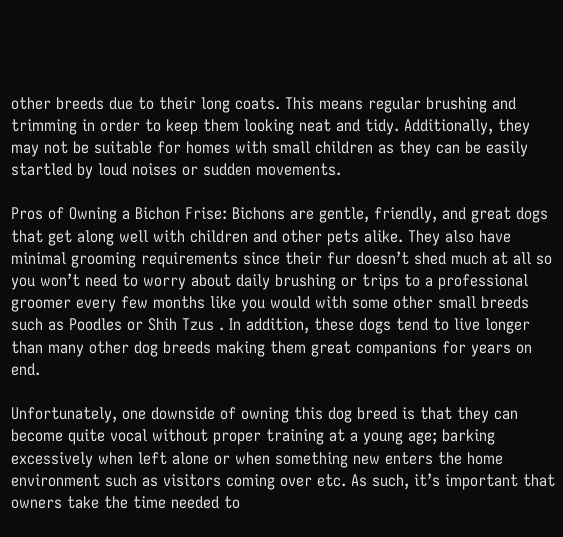other breeds due to their long coats. This means regular brushing and trimming in order to keep them looking neat and tidy. Additionally, they may not be suitable for homes with small children as they can be easily startled by loud noises or sudden movements.

Pros of Owning a Bichon Frise: Bichons are gentle, friendly, and great dogs that get along well with children and other pets alike. They also have minimal grooming requirements since their fur doesn’t shed much at all so you won’t need to worry about daily brushing or trips to a professional groomer every few months like you would with some other small breeds such as Poodles or Shih Tzus . In addition, these dogs tend to live longer than many other dog breeds making them great companions for years on end.

Unfortunately, one downside of owning this dog breed is that they can become quite vocal without proper training at a young age; barking excessively when left alone or when something new enters the home environment such as visitors coming over etc. As such, it’s important that owners take the time needed to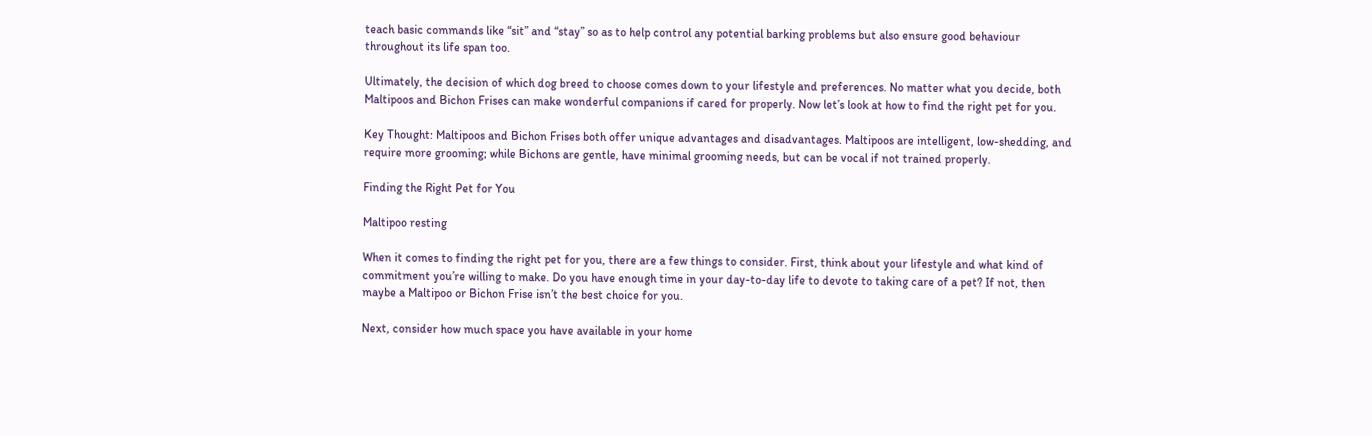teach basic commands like “sit” and “stay” so as to help control any potential barking problems but also ensure good behaviour throughout its life span too.

Ultimately, the decision of which dog breed to choose comes down to your lifestyle and preferences. No matter what you decide, both Maltipoos and Bichon Frises can make wonderful companions if cared for properly. Now let’s look at how to find the right pet for you.

Key Thought: Maltipoos and Bichon Frises both offer unique advantages and disadvantages. Maltipoos are intelligent, low-shedding, and require more grooming; while Bichons are gentle, have minimal grooming needs, but can be vocal if not trained properly.

Finding the Right Pet for You

Maltipoo resting

When it comes to finding the right pet for you, there are a few things to consider. First, think about your lifestyle and what kind of commitment you’re willing to make. Do you have enough time in your day-to-day life to devote to taking care of a pet? If not, then maybe a Maltipoo or Bichon Frise isn’t the best choice for you.

Next, consider how much space you have available in your home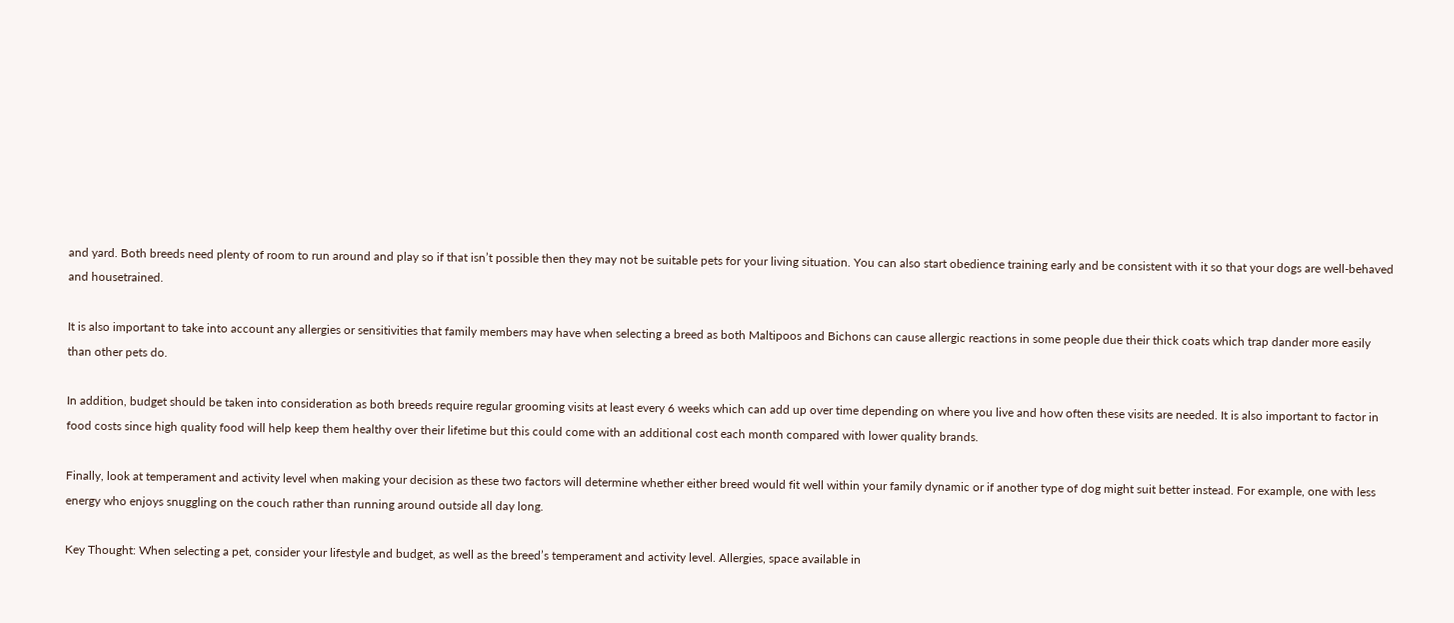and yard. Both breeds need plenty of room to run around and play so if that isn’t possible then they may not be suitable pets for your living situation. You can also start obedience training early and be consistent with it so that your dogs are well-behaved and housetrained.

It is also important to take into account any allergies or sensitivities that family members may have when selecting a breed as both Maltipoos and Bichons can cause allergic reactions in some people due their thick coats which trap dander more easily than other pets do.

In addition, budget should be taken into consideration as both breeds require regular grooming visits at least every 6 weeks which can add up over time depending on where you live and how often these visits are needed. It is also important to factor in food costs since high quality food will help keep them healthy over their lifetime but this could come with an additional cost each month compared with lower quality brands.

Finally, look at temperament and activity level when making your decision as these two factors will determine whether either breed would fit well within your family dynamic or if another type of dog might suit better instead. For example, one with less energy who enjoys snuggling on the couch rather than running around outside all day long.

Key Thought: When selecting a pet, consider your lifestyle and budget, as well as the breed’s temperament and activity level. Allergies, space available in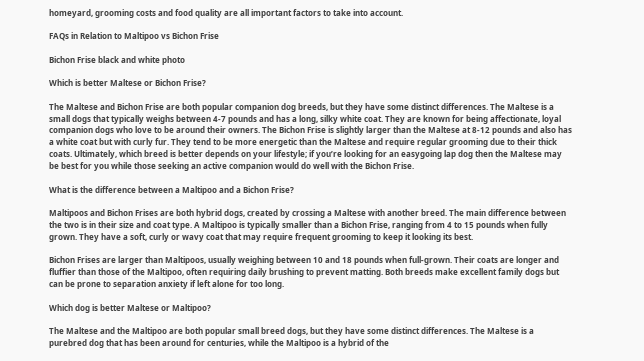homeyard, grooming costs and food quality are all important factors to take into account.

FAQs in Relation to Maltipoo vs Bichon Frise

Bichon Frise black and white photo

Which is better Maltese or Bichon Frise?

The Maltese and Bichon Frise are both popular companion dog breeds, but they have some distinct differences. The Maltese is a small dogs that typically weighs between 4-7 pounds and has a long, silky white coat. They are known for being affectionate, loyal companion dogs who love to be around their owners. The Bichon Frise is slightly larger than the Maltese at 8-12 pounds and also has a white coat but with curly fur. They tend to be more energetic than the Maltese and require regular grooming due to their thick coats. Ultimately, which breed is better depends on your lifestyle; if you’re looking for an easygoing lap dog then the Maltese may be best for you while those seeking an active companion would do well with the Bichon Frise.

What is the difference between a Maltipoo and a Bichon Frise?

Maltipoos and Bichon Frises are both hybrid dogs, created by crossing a Maltese with another breed. The main difference between the two is in their size and coat type. A Maltipoo is typically smaller than a Bichon Frise, ranging from 4 to 15 pounds when fully grown. They have a soft, curly or wavy coat that may require frequent grooming to keep it looking its best.

Bichon Frises are larger than Maltipoos, usually weighing between 10 and 18 pounds when full-grown. Their coats are longer and fluffier than those of the Maltipoo, often requiring daily brushing to prevent matting. Both breeds make excellent family dogs but can be prone to separation anxiety if left alone for too long.

Which dog is better Maltese or Maltipoo?

The Maltese and the Maltipoo are both popular small breed dogs, but they have some distinct differences. The Maltese is a purebred dog that has been around for centuries, while the Maltipoo is a hybrid of the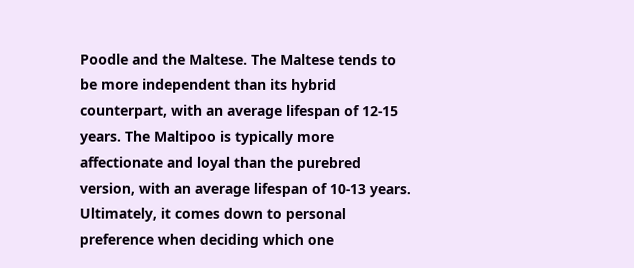Poodle and the Maltese. The Maltese tends to be more independent than its hybrid counterpart, with an average lifespan of 12-15 years. The Maltipoo is typically more affectionate and loyal than the purebred version, with an average lifespan of 10-13 years. Ultimately, it comes down to personal preference when deciding which one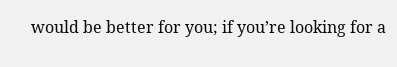would be better for you; if you’re looking for a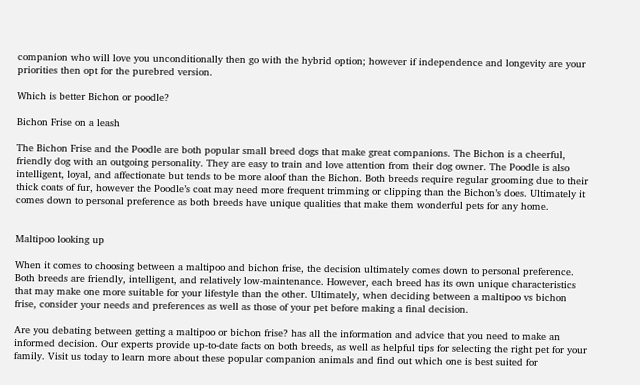companion who will love you unconditionally then go with the hybrid option; however if independence and longevity are your priorities then opt for the purebred version.

Which is better Bichon or poodle?

Bichon Frise on a leash

The Bichon Frise and the Poodle are both popular small breed dogs that make great companions. The Bichon is a cheerful, friendly dog with an outgoing personality. They are easy to train and love attention from their dog owner. The Poodle is also intelligent, loyal, and affectionate but tends to be more aloof than the Bichon. Both breeds require regular grooming due to their thick coats of fur, however the Poodle’s coat may need more frequent trimming or clipping than the Bichon’s does. Ultimately it comes down to personal preference as both breeds have unique qualities that make them wonderful pets for any home.


Maltipoo looking up

When it comes to choosing between a maltipoo and bichon frise, the decision ultimately comes down to personal preference. Both breeds are friendly, intelligent, and relatively low-maintenance. However, each breed has its own unique characteristics that may make one more suitable for your lifestyle than the other. Ultimately, when deciding between a maltipoo vs bichon frise, consider your needs and preferences as well as those of your pet before making a final decision.

Are you debating between getting a maltipoo or bichon frise? has all the information and advice that you need to make an informed decision. Our experts provide up-to-date facts on both breeds, as well as helpful tips for selecting the right pet for your family. Visit us today to learn more about these popular companion animals and find out which one is best suited for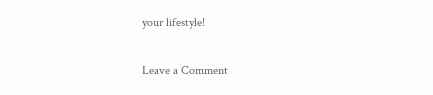your lifestyle!

Leave a Comment